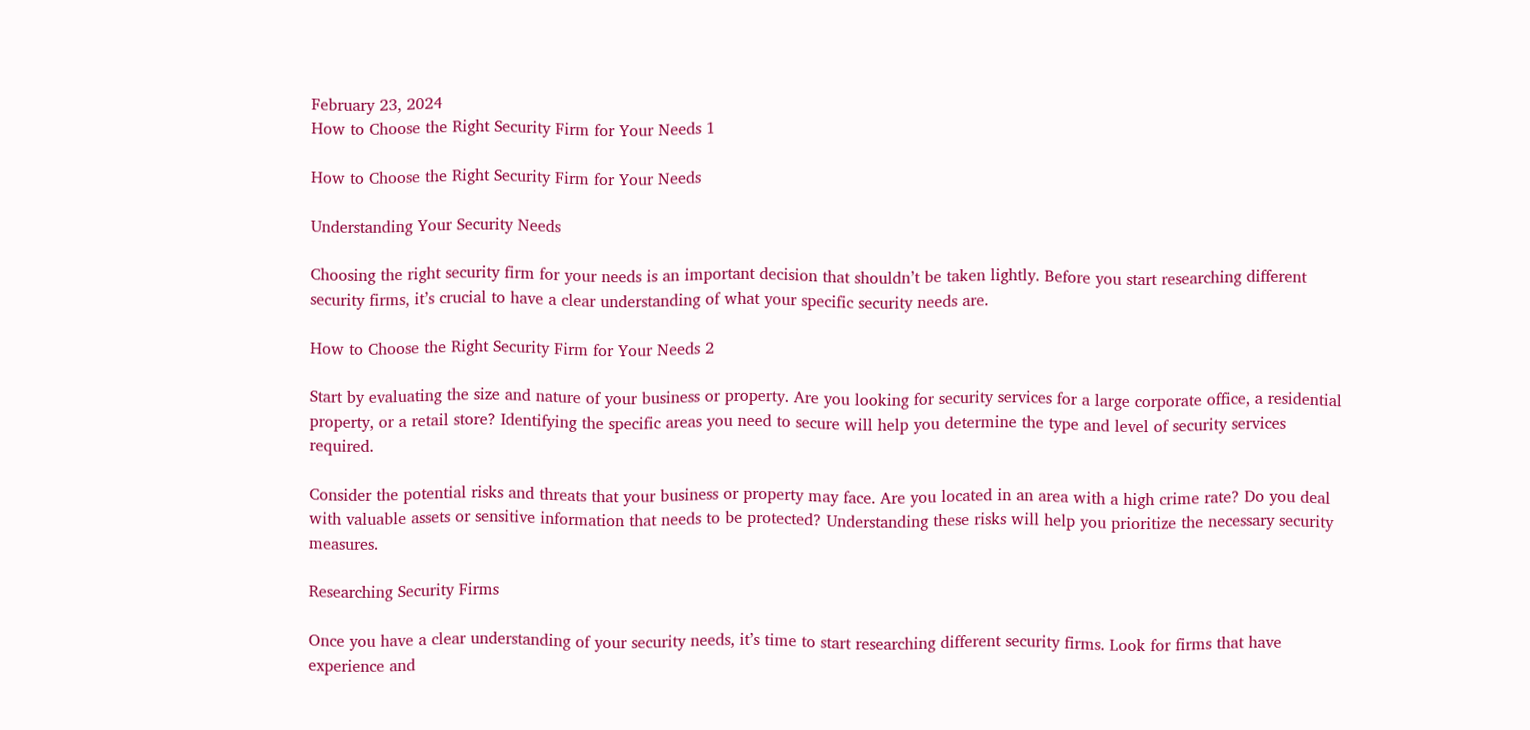February 23, 2024
How to Choose the Right Security Firm for Your Needs 1

How to Choose the Right Security Firm for Your Needs

Understanding Your Security Needs

Choosing the right security firm for your needs is an important decision that shouldn’t be taken lightly. Before you start researching different security firms, it’s crucial to have a clear understanding of what your specific security needs are.

How to Choose the Right Security Firm for Your Needs 2

Start by evaluating the size and nature of your business or property. Are you looking for security services for a large corporate office, a residential property, or a retail store? Identifying the specific areas you need to secure will help you determine the type and level of security services required.

Consider the potential risks and threats that your business or property may face. Are you located in an area with a high crime rate? Do you deal with valuable assets or sensitive information that needs to be protected? Understanding these risks will help you prioritize the necessary security measures.

Researching Security Firms

Once you have a clear understanding of your security needs, it’s time to start researching different security firms. Look for firms that have experience and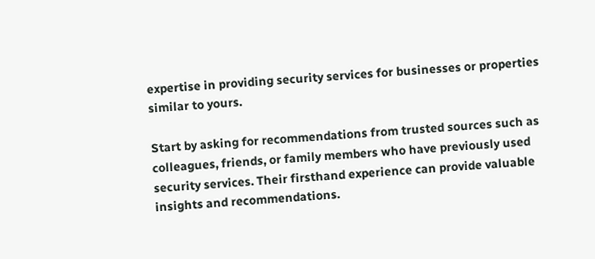expertise in providing security services for businesses or properties similar to yours.

Start by asking for recommendations from trusted sources such as colleagues, friends, or family members who have previously used security services. Their firsthand experience can provide valuable insights and recommendations.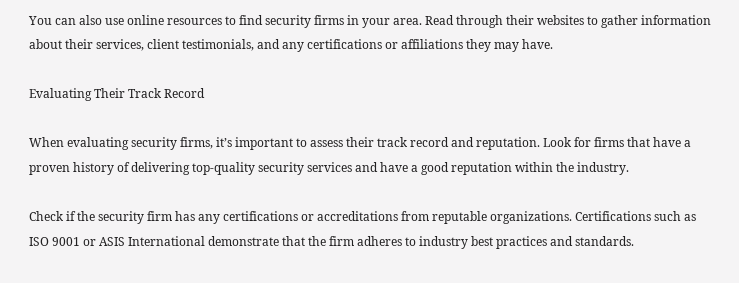You can also use online resources to find security firms in your area. Read through their websites to gather information about their services, client testimonials, and any certifications or affiliations they may have.

Evaluating Their Track Record

When evaluating security firms, it’s important to assess their track record and reputation. Look for firms that have a proven history of delivering top-quality security services and have a good reputation within the industry.

Check if the security firm has any certifications or accreditations from reputable organizations. Certifications such as ISO 9001 or ASIS International demonstrate that the firm adheres to industry best practices and standards.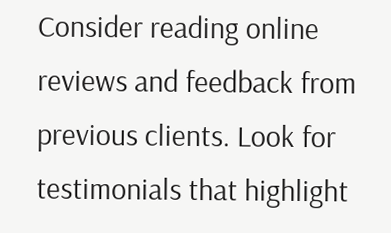Consider reading online reviews and feedback from previous clients. Look for testimonials that highlight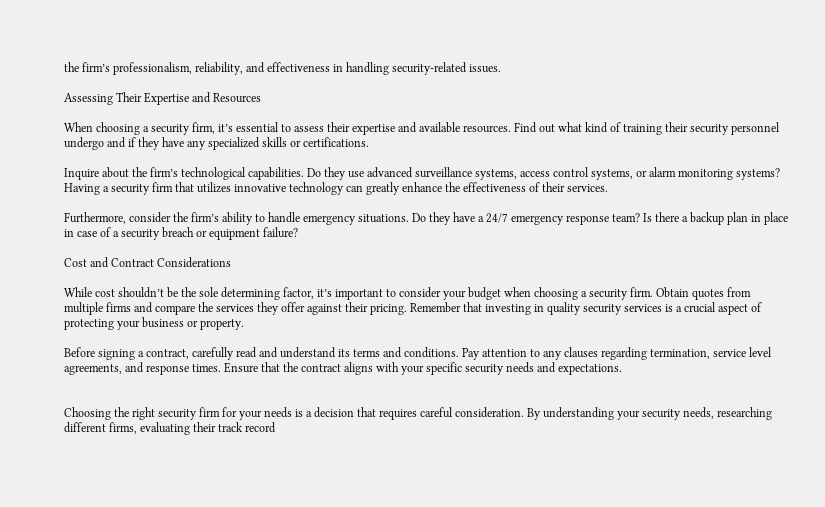the firm’s professionalism, reliability, and effectiveness in handling security-related issues.

Assessing Their Expertise and Resources

When choosing a security firm, it’s essential to assess their expertise and available resources. Find out what kind of training their security personnel undergo and if they have any specialized skills or certifications.

Inquire about the firm’s technological capabilities. Do they use advanced surveillance systems, access control systems, or alarm monitoring systems? Having a security firm that utilizes innovative technology can greatly enhance the effectiveness of their services.

Furthermore, consider the firm’s ability to handle emergency situations. Do they have a 24/7 emergency response team? Is there a backup plan in place in case of a security breach or equipment failure?

Cost and Contract Considerations

While cost shouldn’t be the sole determining factor, it’s important to consider your budget when choosing a security firm. Obtain quotes from multiple firms and compare the services they offer against their pricing. Remember that investing in quality security services is a crucial aspect of protecting your business or property.

Before signing a contract, carefully read and understand its terms and conditions. Pay attention to any clauses regarding termination, service level agreements, and response times. Ensure that the contract aligns with your specific security needs and expectations.


Choosing the right security firm for your needs is a decision that requires careful consideration. By understanding your security needs, researching different firms, evaluating their track record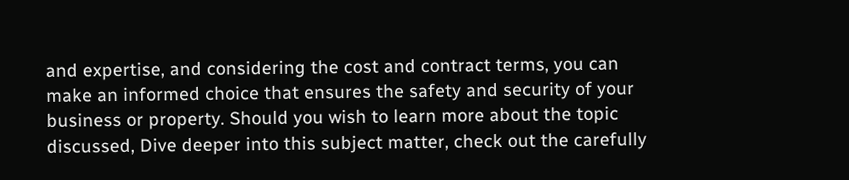and expertise, and considering the cost and contract terms, you can make an informed choice that ensures the safety and security of your business or property. Should you wish to learn more about the topic discussed, Dive deeper into this subject matter, check out the carefully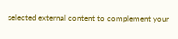selected external content to complement your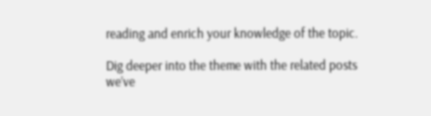reading and enrich your knowledge of the topic.

Dig deeper into the theme with the related posts we’ve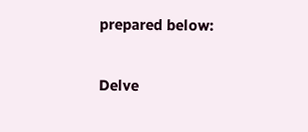prepared below:

Delve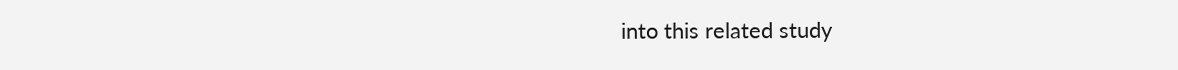into this related study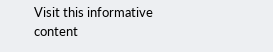Visit this informative content